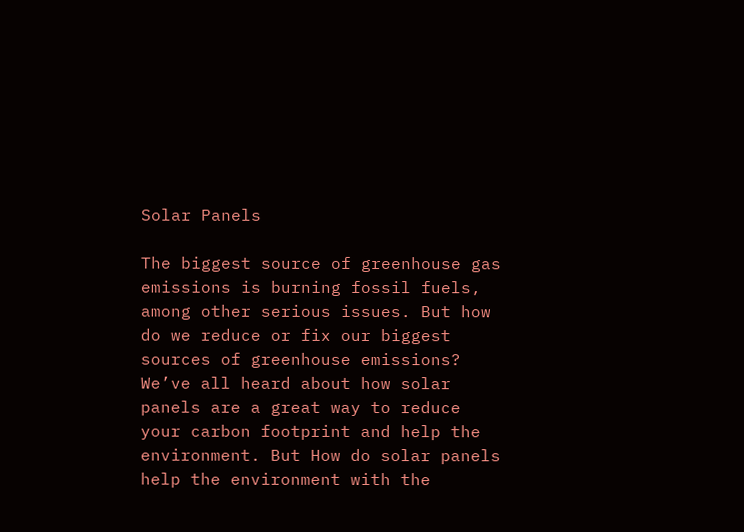Solar Panels

The biggest source of greenhouse gas emissions is burning fossil fuels, among other serious issues. But how do we reduce or fix our biggest sources of greenhouse emissions? We’ve all heard about how solar panels are a great way to reduce your carbon footprint and help the environment. But How do solar panels help the environment with the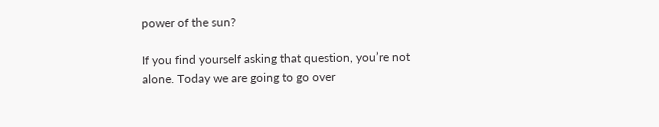power of the sun?

If you find yourself asking that question, you’re not alone. Today we are going to go over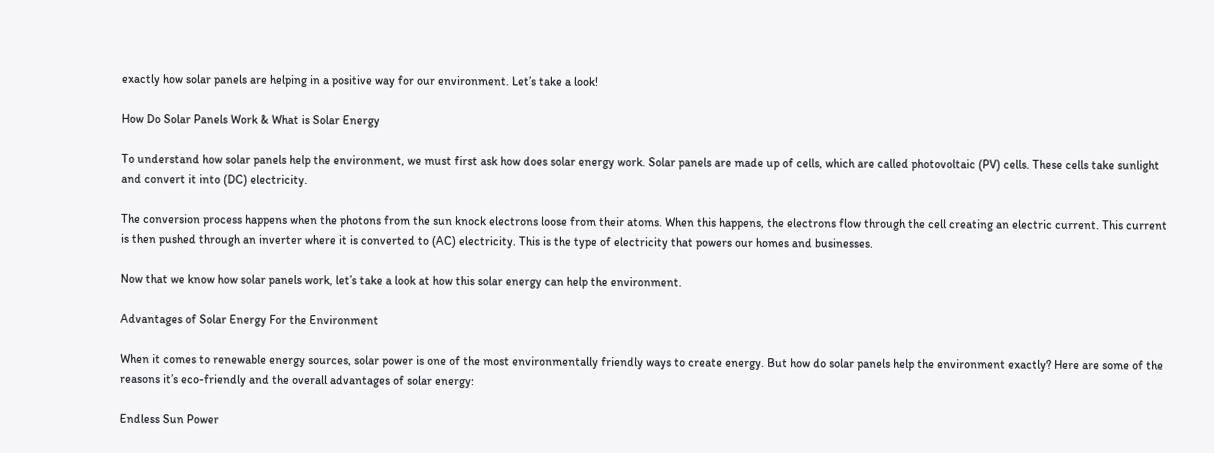exactly how solar panels are helping in a positive way for our environment. Let’s take a look!

How Do Solar Panels Work & What is Solar Energy

To understand how solar panels help the environment, we must first ask how does solar energy work. Solar panels are made up of cells, which are called photovoltaic (PV) cells. These cells take sunlight and convert it into (DC) electricity.

The conversion process happens when the photons from the sun knock electrons loose from their atoms. When this happens, the electrons flow through the cell creating an electric current. This current is then pushed through an inverter where it is converted to (AC) electricity. This is the type of electricity that powers our homes and businesses.

Now that we know how solar panels work, let’s take a look at how this solar energy can help the environment.

Advantages of Solar Energy For the Environment

When it comes to renewable energy sources, solar power is one of the most environmentally friendly ways to create energy. But how do solar panels help the environment exactly? Here are some of the reasons it’s eco-friendly and the overall advantages of solar energy:

Endless Sun Power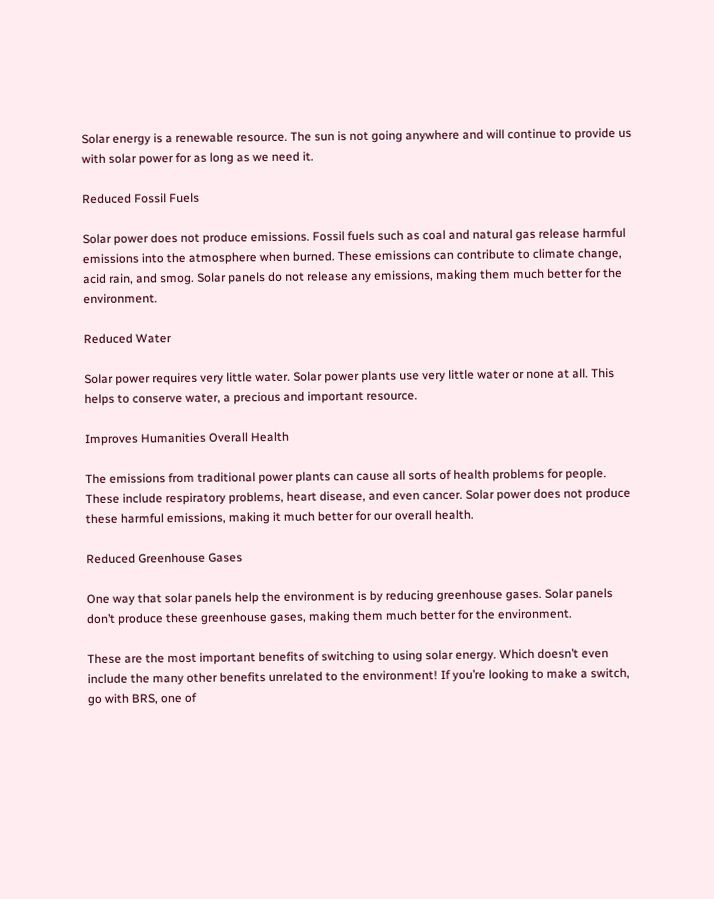Solar energy is a renewable resource. The sun is not going anywhere and will continue to provide us with solar power for as long as we need it.

Reduced Fossil Fuels

Solar power does not produce emissions. Fossil fuels such as coal and natural gas release harmful emissions into the atmosphere when burned. These emissions can contribute to climate change, acid rain, and smog. Solar panels do not release any emissions, making them much better for the environment.

Reduced Water

Solar power requires very little water. Solar power plants use very little water or none at all. This helps to conserve water, a precious and important resource.

Improves Humanities Overall Health

The emissions from traditional power plants can cause all sorts of health problems for people. These include respiratory problems, heart disease, and even cancer. Solar power does not produce these harmful emissions, making it much better for our overall health.

Reduced Greenhouse Gases

One way that solar panels help the environment is by reducing greenhouse gases. Solar panels don’t produce these greenhouse gases, making them much better for the environment.

These are the most important benefits of switching to using solar energy. Which doesn’t even include the many other benefits unrelated to the environment! If you’re looking to make a switch, go with BRS, one of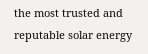the most trusted and reputable solar energy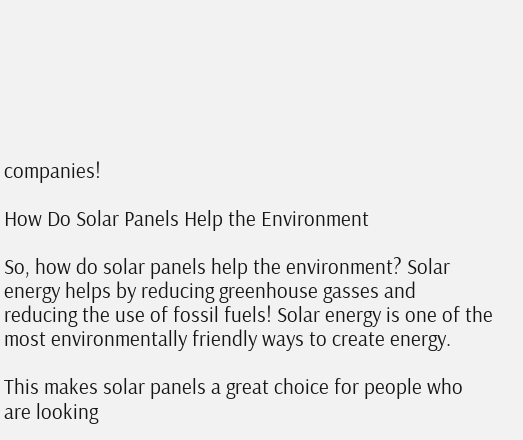companies!

How Do Solar Panels Help the Environment

So, how do solar panels help the environment? Solar energy helps by reducing greenhouse gasses and reducing the use of fossil fuels! Solar energy is one of the most environmentally friendly ways to create energy.

This makes solar panels a great choice for people who are looking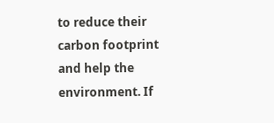to reduce their carbon footprint and help the environment. If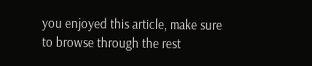you enjoyed this article, make sure to browse through the rest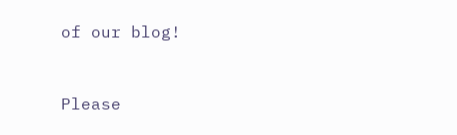of our blog!


Please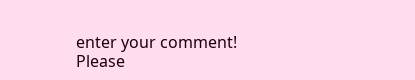enter your comment!
Please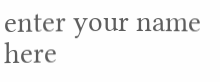enter your name here